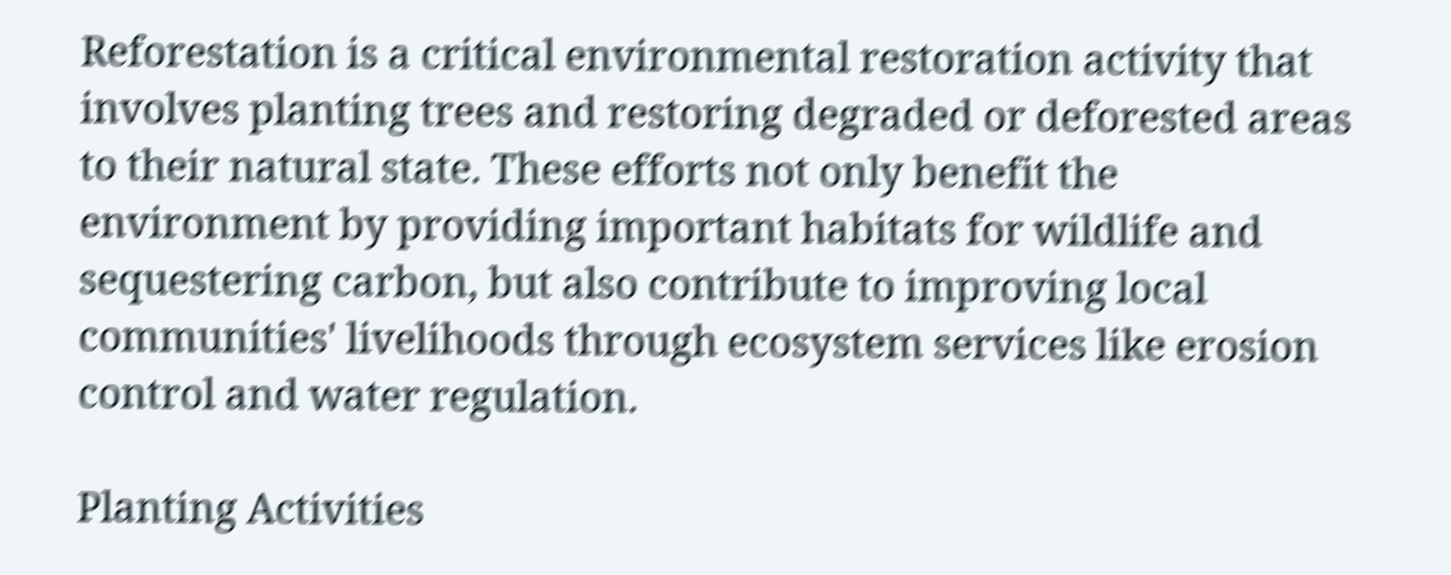Reforestation is a critical environmental restoration activity that involves planting trees and restoring degraded or deforested areas to their natural state. These efforts not only benefit the environment by providing important habitats for wildlife and sequestering carbon, but also contribute to improving local communities' livelihoods through ecosystem services like erosion control and water regulation.

Planting Activities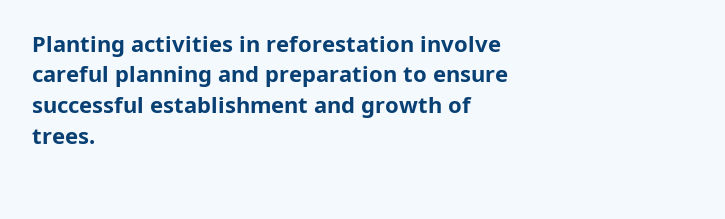Planting activities in reforestation involve careful planning and preparation to ensure successful establishment and growth of trees.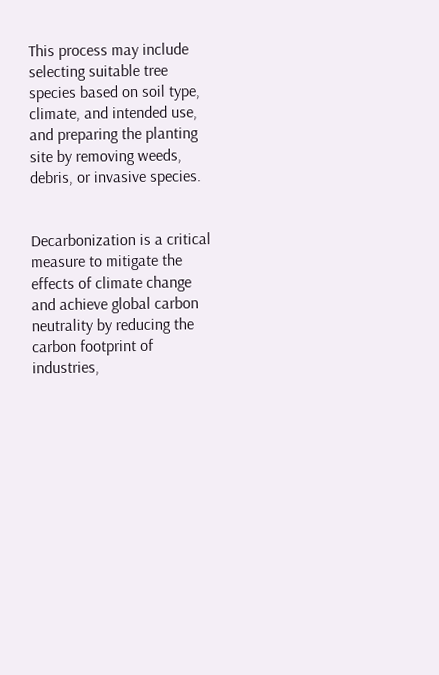This process may include selecting suitable tree species based on soil type, climate, and intended use, and preparing the planting site by removing weeds, debris, or invasive species.


Decarbonization is a critical measure to mitigate the effects of climate change and achieve global carbon neutrality by reducing the carbon footprint of industries,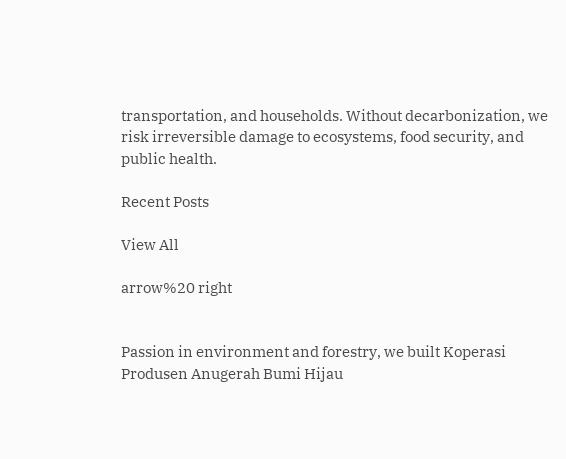transportation, and households. Without decarbonization, we risk irreversible damage to ecosystems, food security, and public health.

Recent Posts

View All

arrow%20 right


Passion in environment and forestry, we built Koperasi Produsen Anugerah Bumi Hijau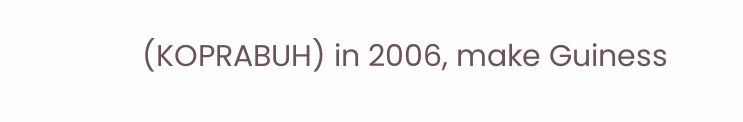(KOPRABUH) in 2006, make Guiness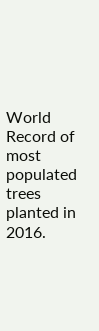World Record of most populated trees planted in 2016.